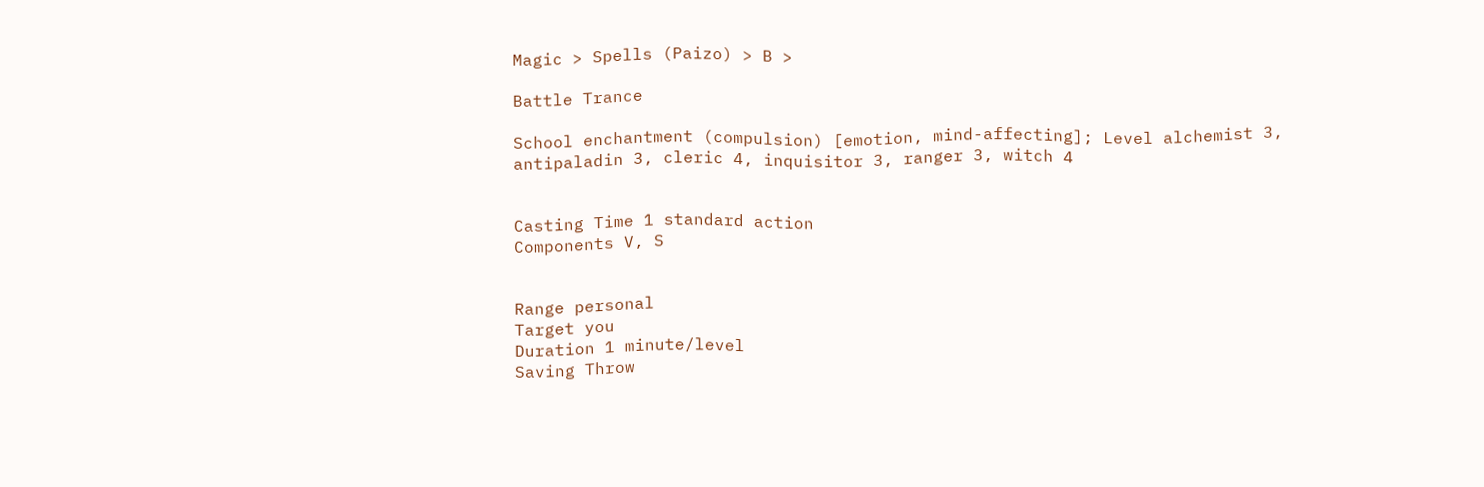Magic > Spells (Paizo) > B >

Battle Trance

School enchantment (compulsion) [emotion, mind-affecting]; Level alchemist 3, antipaladin 3, cleric 4, inquisitor 3, ranger 3, witch 4


Casting Time 1 standard action
Components V, S


Range personal
Target you
Duration 1 minute/level
Saving Throw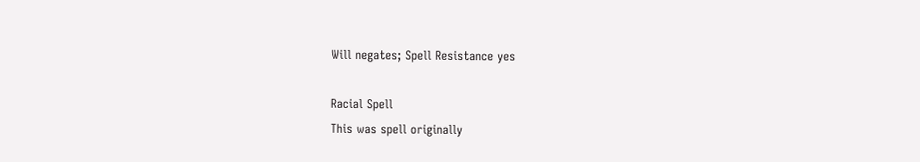Will negates; Spell Resistance yes

Racial Spell
This was spell originally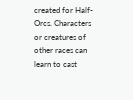created for Half-Orcs. Characters or creatures of other races can learn to cast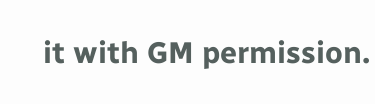it with GM permission.